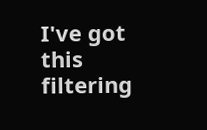I've got this filtering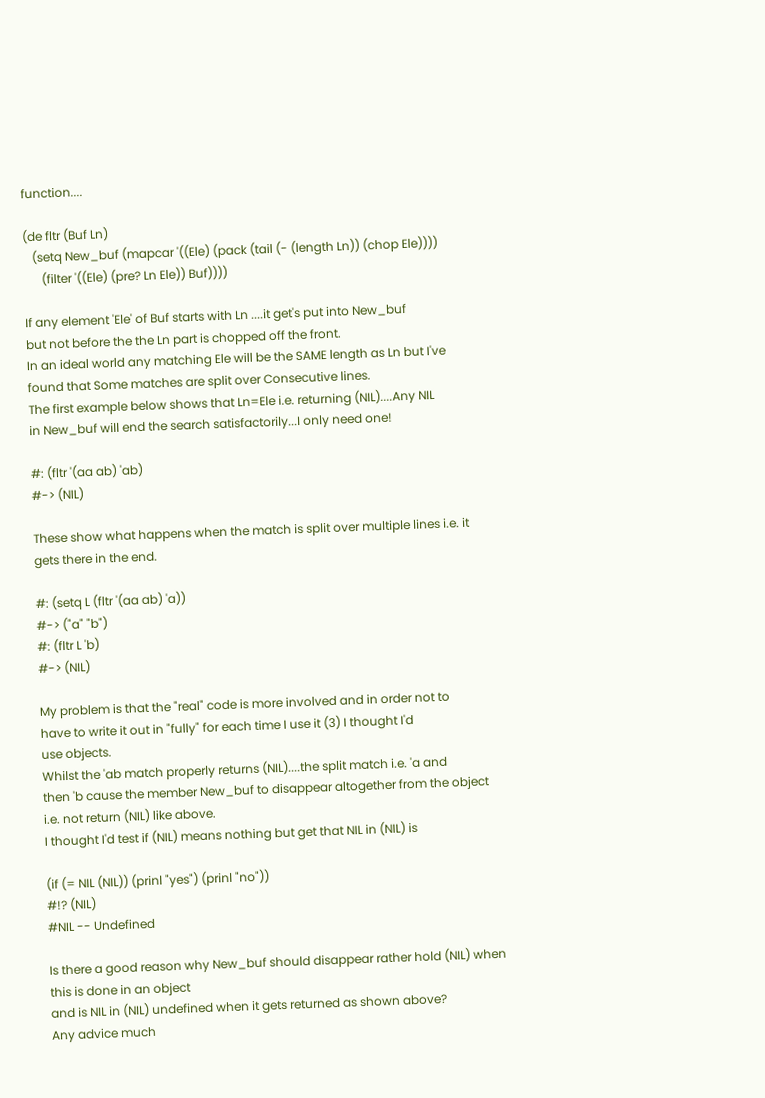function....

(de fltr (Buf Ln)
   (setq New_buf (mapcar '((Ele) (pack (tail (- (length Ln)) (chop Ele))))
      (filter '((Ele) (pre? Ln Ele)) Buf))))

If any element 'Ele' of Buf starts with Ln ....it get's put into New_buf
but not before the the Ln part is chopped off the front.
In an ideal world any matching Ele will be the SAME length as Ln but I've
found that Some matches are split over Consecutive lines.
The first example below shows that Ln=Ele i.e. returning (NIL)....Any NIL
in New_buf will end the search satisfactorily...I only need one!

#: (fltr '(aa ab) 'ab)
#-> (NIL)

These show what happens when the match is split over multiple lines i.e. it
gets there in the end.

#: (setq L (fltr '(aa ab) 'a))
#-> ("a" "b")
#: (fltr L 'b)
#-> (NIL)

My problem is that the "real" code is more involved and in order not to
have to write it out in "fully" for each time I use it (3) I thought I'd
use objects.
Whilst the 'ab match properly returns (NIL)....the split match i.e. 'a and
then 'b cause the member New_buf to disappear altogether from the object
i.e. not return (NIL) like above.
I thought I'd test if (NIL) means nothing but get that NIL in (NIL) is

(if (= NIL (NIL)) (prinl "yes") (prinl "no"))
#!? (NIL)
#NIL -- Undefined

Is there a good reason why New_buf should disappear rather hold (NIL) when
this is done in an object
and is NIL in (NIL) undefined when it gets returned as shown above?
Any advice much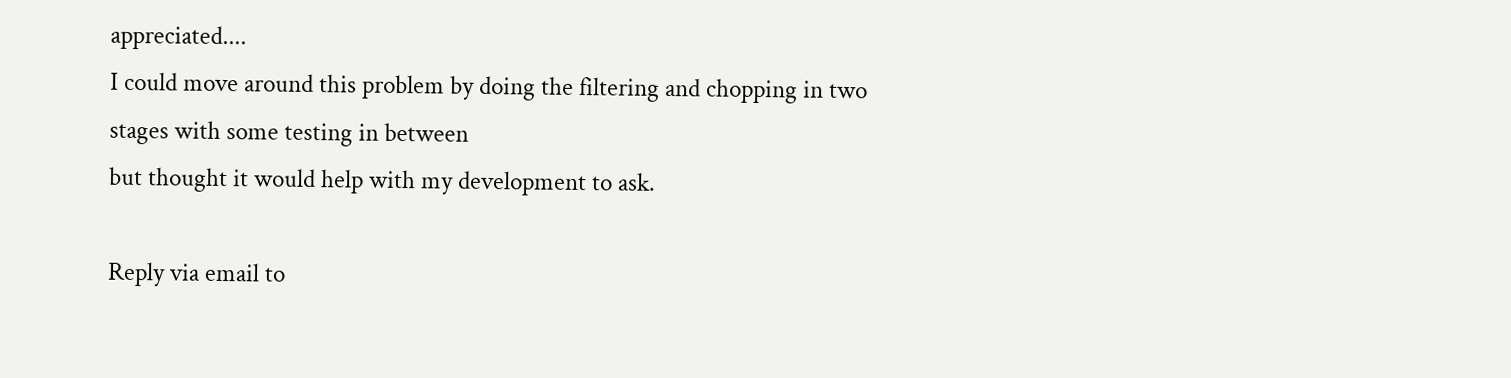appreciated....
I could move around this problem by doing the filtering and chopping in two
stages with some testing in between
but thought it would help with my development to ask.

Reply via email to